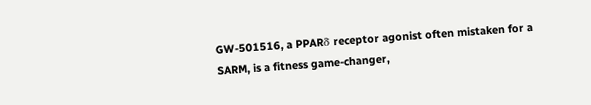GW-501516, a PPARδ receptor agonist often mistaken for a SARM, is a fitness game-changer,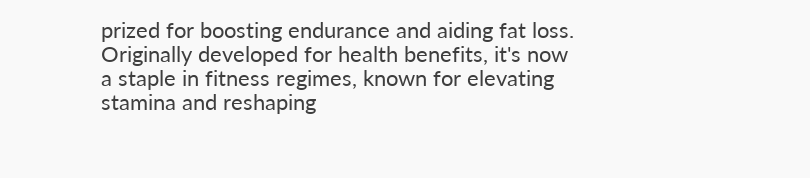prized for boosting endurance and aiding fat loss. Originally developed for health benefits, it's now a staple in fitness regimes, known for elevating stamina and reshaping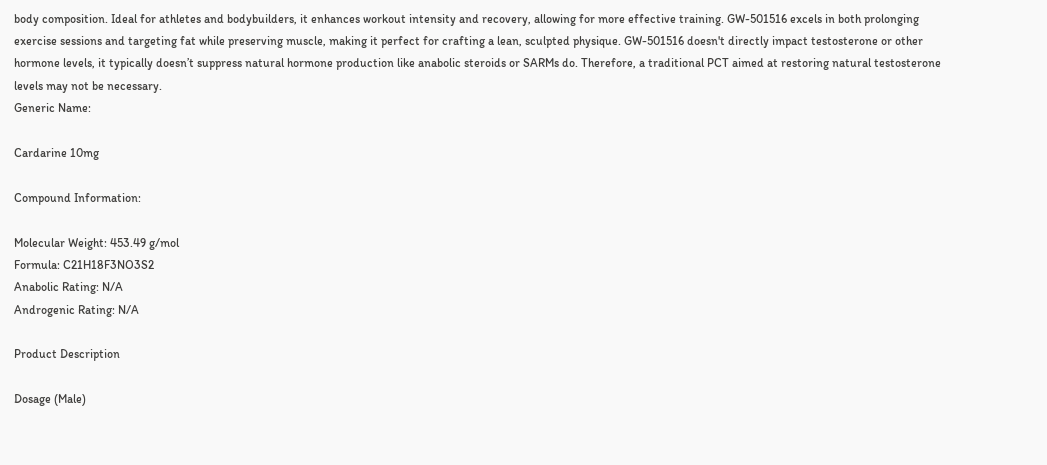body composition. Ideal for athletes and bodybuilders, it enhances workout intensity and recovery, allowing for more effective training. GW-501516 excels in both prolonging exercise sessions and targeting fat while preserving muscle, making it perfect for crafting a lean, sculpted physique. GW-501516 doesn't directly impact testosterone or other hormone levels, it typically doesn’t suppress natural hormone production like anabolic steroids or SARMs do. Therefore, a traditional PCT aimed at restoring natural testosterone levels may not be necessary.
Generic Name:

Cardarine 10mg

Compound Information:

Molecular Weight: 453.49 g/mol
Formula: C21H18F3NO3S2
Anabolic Rating: N/A
Androgenic Rating: N/A

Product Description

Dosage (Male)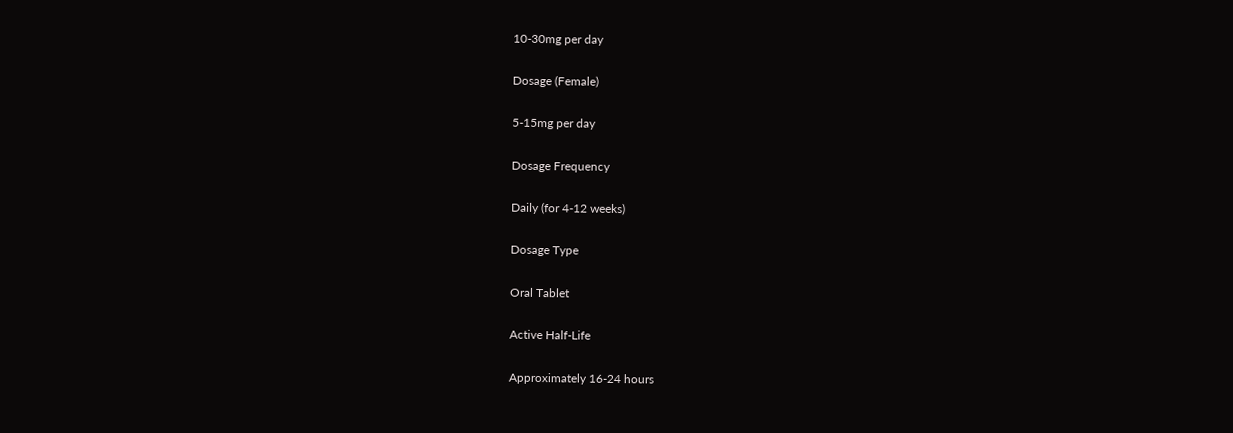10-30mg per day

Dosage (Female)

5-15mg per day

Dosage Frequency

Daily (for 4-12 weeks)

Dosage Type

Oral Tablet

Active Half-Life

Approximately 16-24 hours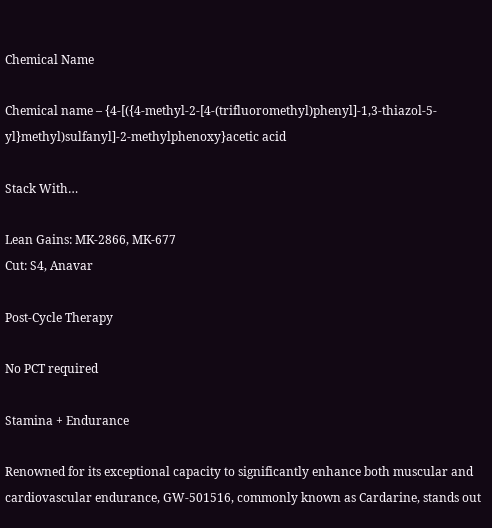Chemical Name

Chemical name – {4-[({4-methyl-2-[4-(trifluoromethyl)phenyl]-1,3-thiazol-5-yl}methyl)sulfanyl]-2-methylphenoxy}acetic acid

Stack With…

Lean Gains: MK-2866, MK-677
Cut: S4, Anavar

Post-Cycle Therapy

No PCT required

Stamina + Endurance

Renowned for its exceptional capacity to significantly enhance both muscular and cardiovascular endurance, GW-501516, commonly known as Cardarine, stands out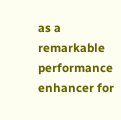as a remarkable performance enhancer for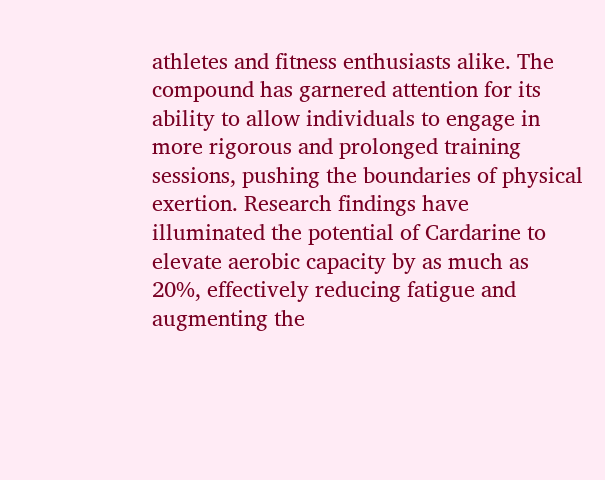athletes and fitness enthusiasts alike. The compound has garnered attention for its ability to allow individuals to engage in more rigorous and prolonged training sessions, pushing the boundaries of physical exertion. Research findings have illuminated the potential of Cardarine to elevate aerobic capacity by as much as 20%, effectively reducing fatigue and augmenting the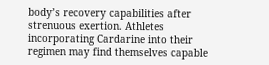body’s recovery capabilities after strenuous exertion. Athletes incorporating Cardarine into their regimen may find themselves capable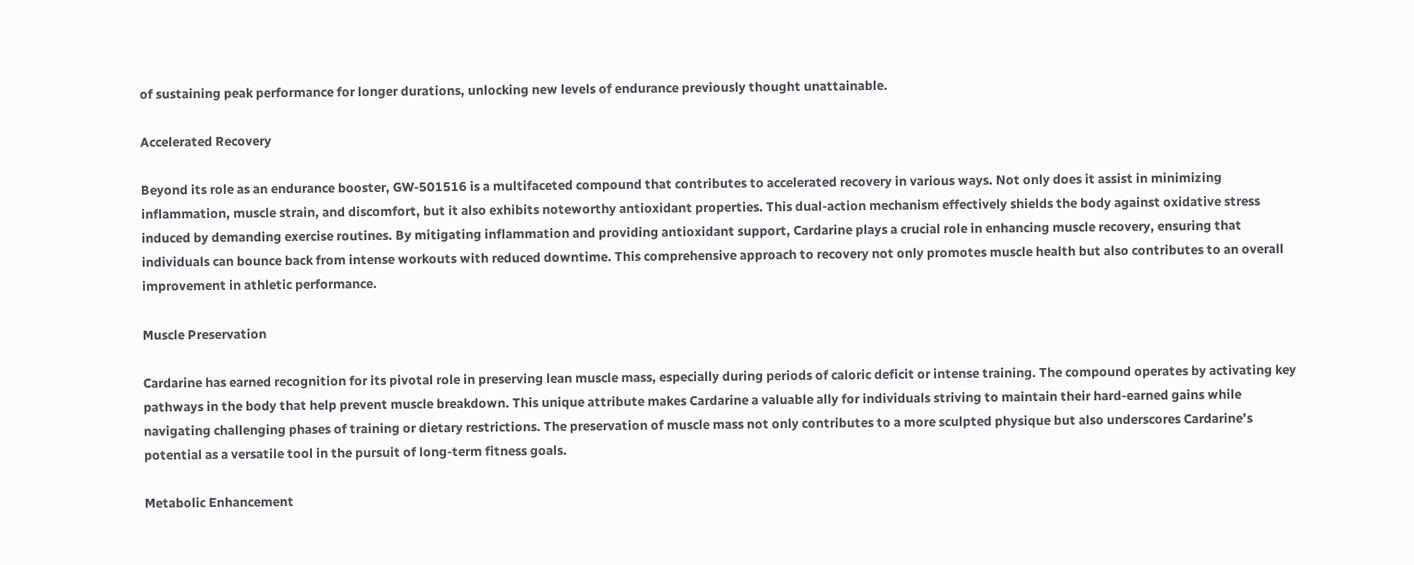of sustaining peak performance for longer durations, unlocking new levels of endurance previously thought unattainable.

Accelerated Recovery

Beyond its role as an endurance booster, GW-501516 is a multifaceted compound that contributes to accelerated recovery in various ways. Not only does it assist in minimizing inflammation, muscle strain, and discomfort, but it also exhibits noteworthy antioxidant properties. This dual-action mechanism effectively shields the body against oxidative stress induced by demanding exercise routines. By mitigating inflammation and providing antioxidant support, Cardarine plays a crucial role in enhancing muscle recovery, ensuring that individuals can bounce back from intense workouts with reduced downtime. This comprehensive approach to recovery not only promotes muscle health but also contributes to an overall improvement in athletic performance.

Muscle Preservation

Cardarine has earned recognition for its pivotal role in preserving lean muscle mass, especially during periods of caloric deficit or intense training. The compound operates by activating key pathways in the body that help prevent muscle breakdown. This unique attribute makes Cardarine a valuable ally for individuals striving to maintain their hard-earned gains while navigating challenging phases of training or dietary restrictions. The preservation of muscle mass not only contributes to a more sculpted physique but also underscores Cardarine’s potential as a versatile tool in the pursuit of long-term fitness goals.

Metabolic Enhancement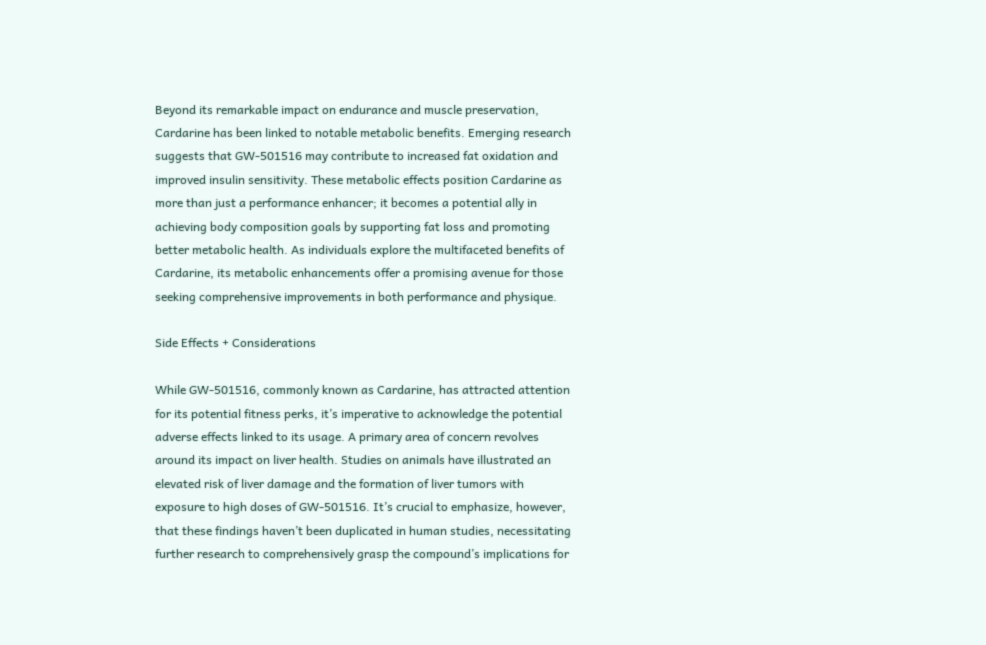Beyond its remarkable impact on endurance and muscle preservation, Cardarine has been linked to notable metabolic benefits. Emerging research suggests that GW-501516 may contribute to increased fat oxidation and improved insulin sensitivity. These metabolic effects position Cardarine as more than just a performance enhancer; it becomes a potential ally in achieving body composition goals by supporting fat loss and promoting better metabolic health. As individuals explore the multifaceted benefits of Cardarine, its metabolic enhancements offer a promising avenue for those seeking comprehensive improvements in both performance and physique.

Side Effects + Considerations

While GW-501516, commonly known as Cardarine, has attracted attention for its potential fitness perks, it’s imperative to acknowledge the potential adverse effects linked to its usage. A primary area of concern revolves around its impact on liver health. Studies on animals have illustrated an elevated risk of liver damage and the formation of liver tumors with exposure to high doses of GW-501516. It’s crucial to emphasize, however, that these findings haven’t been duplicated in human studies, necessitating further research to comprehensively grasp the compound’s implications for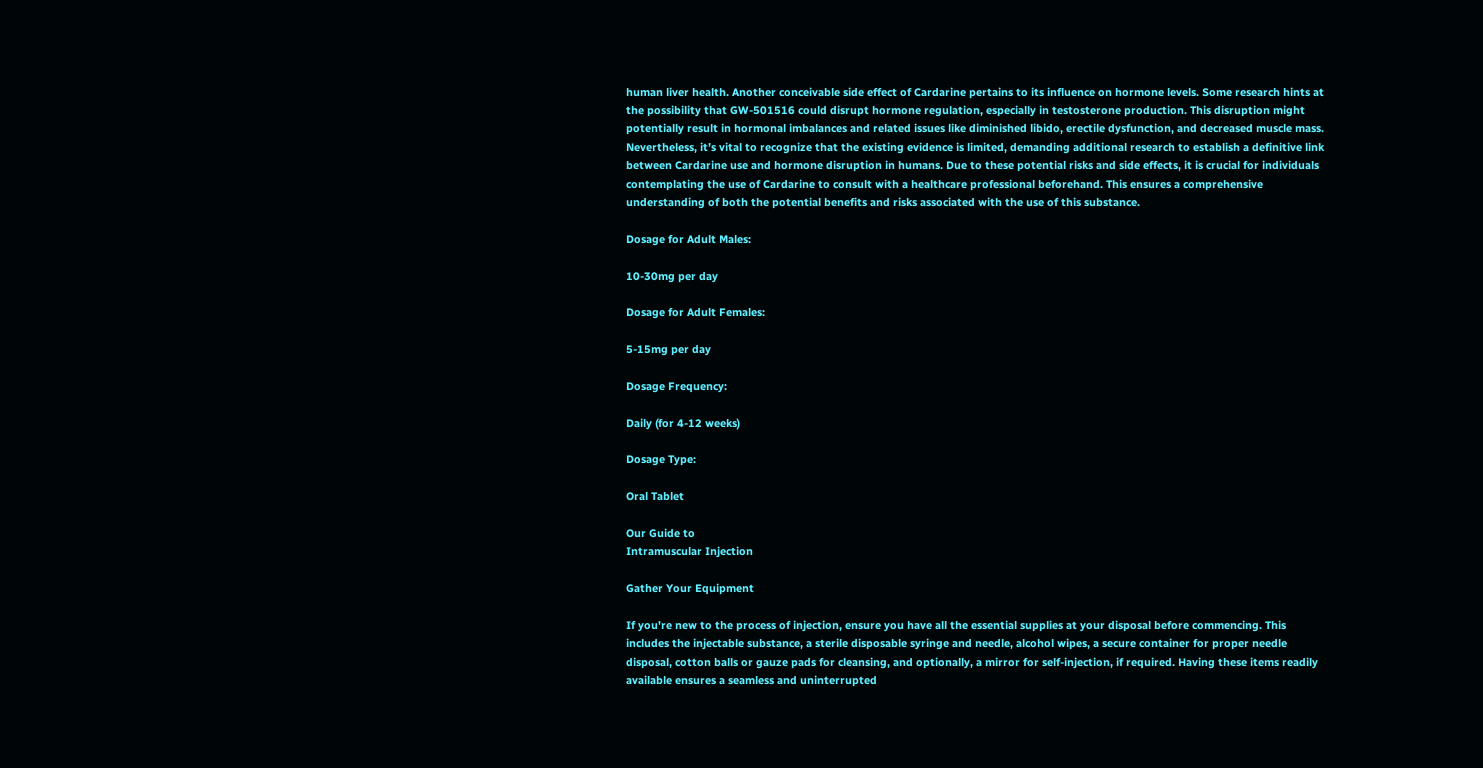human liver health. Another conceivable side effect of Cardarine pertains to its influence on hormone levels. Some research hints at the possibility that GW-501516 could disrupt hormone regulation, especially in testosterone production. This disruption might potentially result in hormonal imbalances and related issues like diminished libido, erectile dysfunction, and decreased muscle mass. Nevertheless, it’s vital to recognize that the existing evidence is limited, demanding additional research to establish a definitive link between Cardarine use and hormone disruption in humans. Due to these potential risks and side effects, it is crucial for individuals contemplating the use of Cardarine to consult with a healthcare professional beforehand. This ensures a comprehensive understanding of both the potential benefits and risks associated with the use of this substance.

Dosage for Adult Males:

10-30mg per day

Dosage for Adult Females:

5-15mg per day

Dosage Frequency:

Daily (for 4-12 weeks)

Dosage Type:

Oral Tablet

Our Guide to
Intramuscular Injection

Gather Your Equipment

If you're new to the process of injection, ensure you have all the essential supplies at your disposal before commencing. This includes the injectable substance, a sterile disposable syringe and needle, alcohol wipes, a secure container for proper needle disposal, cotton balls or gauze pads for cleansing, and optionally, a mirror for self-injection, if required. Having these items readily available ensures a seamless and uninterrupted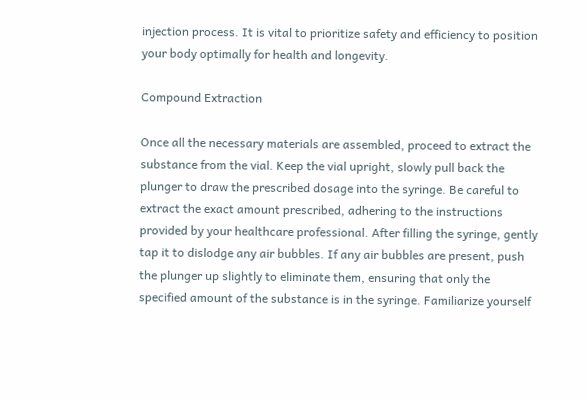injection process. It is vital to prioritize safety and efficiency to position your body optimally for health and longevity.

Compound Extraction

Once all the necessary materials are assembled, proceed to extract the substance from the vial. Keep the vial upright, slowly pull back the plunger to draw the prescribed dosage into the syringe. Be careful to extract the exact amount prescribed, adhering to the instructions provided by your healthcare professional. After filling the syringe, gently tap it to dislodge any air bubbles. If any air bubbles are present, push the plunger up slightly to eliminate them, ensuring that only the specified amount of the substance is in the syringe. Familiarize yourself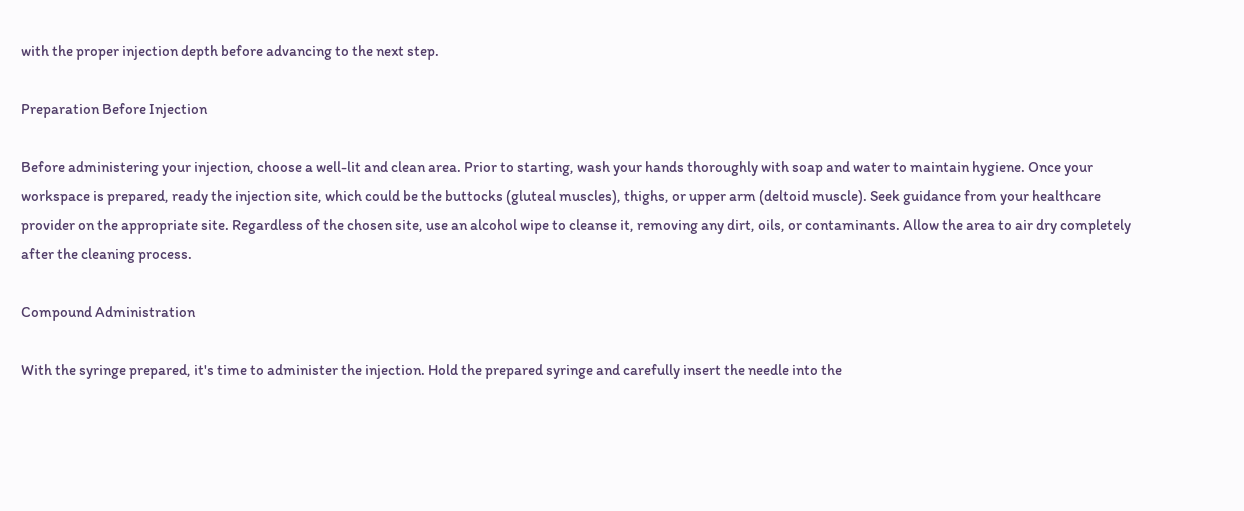with the proper injection depth before advancing to the next step.

Preparation Before Injection

Before administering your injection, choose a well-lit and clean area. Prior to starting, wash your hands thoroughly with soap and water to maintain hygiene. Once your workspace is prepared, ready the injection site, which could be the buttocks (gluteal muscles), thighs, or upper arm (deltoid muscle). Seek guidance from your healthcare provider on the appropriate site. Regardless of the chosen site, use an alcohol wipe to cleanse it, removing any dirt, oils, or contaminants. Allow the area to air dry completely after the cleaning process.

Compound Administration

With the syringe prepared, it's time to administer the injection. Hold the prepared syringe and carefully insert the needle into the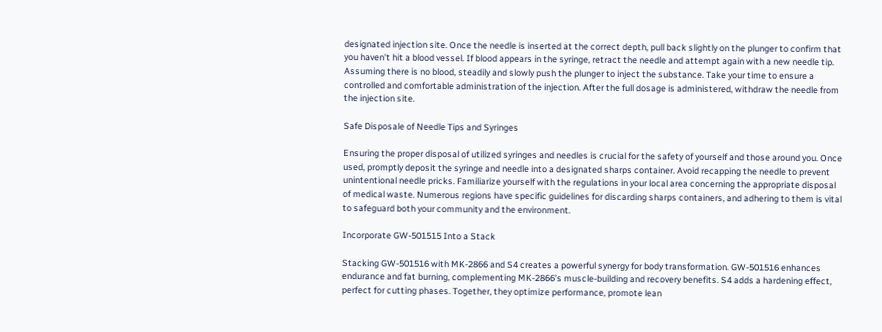designated injection site. Once the needle is inserted at the correct depth, pull back slightly on the plunger to confirm that you haven't hit a blood vessel. If blood appears in the syringe, retract the needle and attempt again with a new needle tip. Assuming there is no blood, steadily and slowly push the plunger to inject the substance. Take your time to ensure a controlled and comfortable administration of the injection. After the full dosage is administered, withdraw the needle from the injection site.

Safe Disposale of Needle Tips and Syringes

Ensuring the proper disposal of utilized syringes and needles is crucial for the safety of yourself and those around you. Once used, promptly deposit the syringe and needle into a designated sharps container. Avoid recapping the needle to prevent unintentional needle pricks. Familiarize yourself with the regulations in your local area concerning the appropriate disposal of medical waste. Numerous regions have specific guidelines for discarding sharps containers, and adhering to them is vital to safeguard both your community and the environment.

Incorporate GW-501515 Into a Stack

Stacking GW-501516 with MK-2866 and S4 creates a powerful synergy for body transformation. GW-501516 enhances endurance and fat burning, complementing MK-2866’s muscle-building and recovery benefits. S4 adds a hardening effect, perfect for cutting phases. Together, they optimize performance, promote lean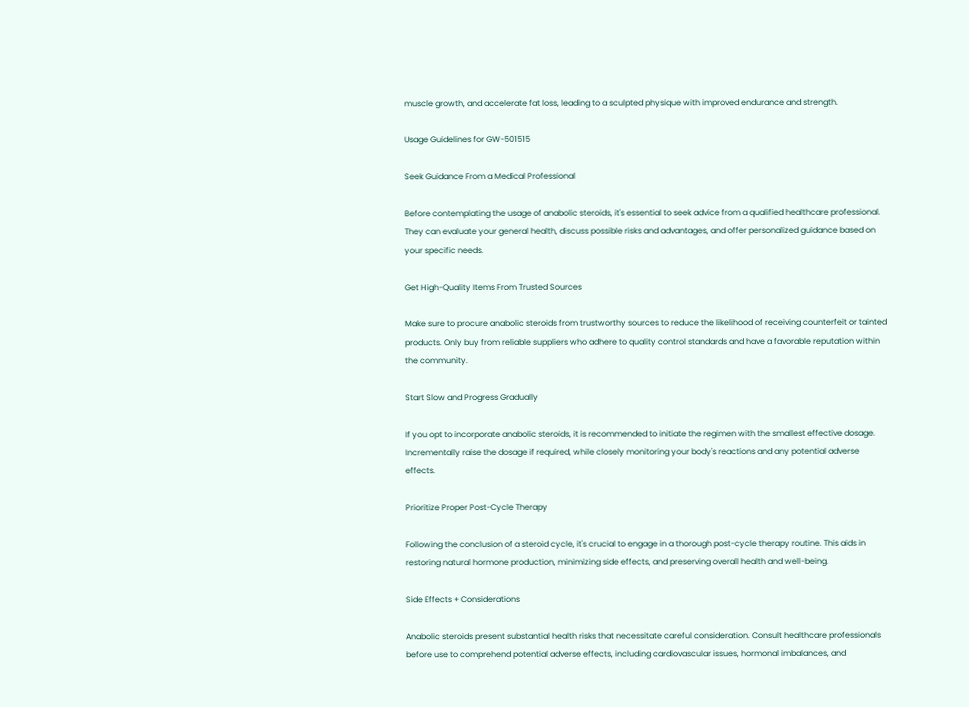muscle growth, and accelerate fat loss, leading to a sculpted physique with improved endurance and strength.

Usage Guidelines for GW-501515

Seek Guidance From a Medical Professional

Before contemplating the usage of anabolic steroids, it's essential to seek advice from a qualified healthcare professional. They can evaluate your general health, discuss possible risks and advantages, and offer personalized guidance based on your specific needs.

Get High-Quality Items From Trusted Sources

Make sure to procure anabolic steroids from trustworthy sources to reduce the likelihood of receiving counterfeit or tainted products. Only buy from reliable suppliers who adhere to quality control standards and have a favorable reputation within the community.

Start Slow and Progress Gradually

If you opt to incorporate anabolic steroids, it is recommended to initiate the regimen with the smallest effective dosage. Incrementally raise the dosage if required, while closely monitoring your body's reactions and any potential adverse effects.

Prioritize Proper Post-Cycle Therapy

Following the conclusion of a steroid cycle, it's crucial to engage in a thorough post-cycle therapy routine. This aids in restoring natural hormone production, minimizing side effects, and preserving overall health and well-being.

Side Effects + Considerations

Anabolic steroids present substantial health risks that necessitate careful consideration. Consult healthcare professionals before use to comprehend potential adverse effects, including cardiovascular issues, hormonal imbalances, and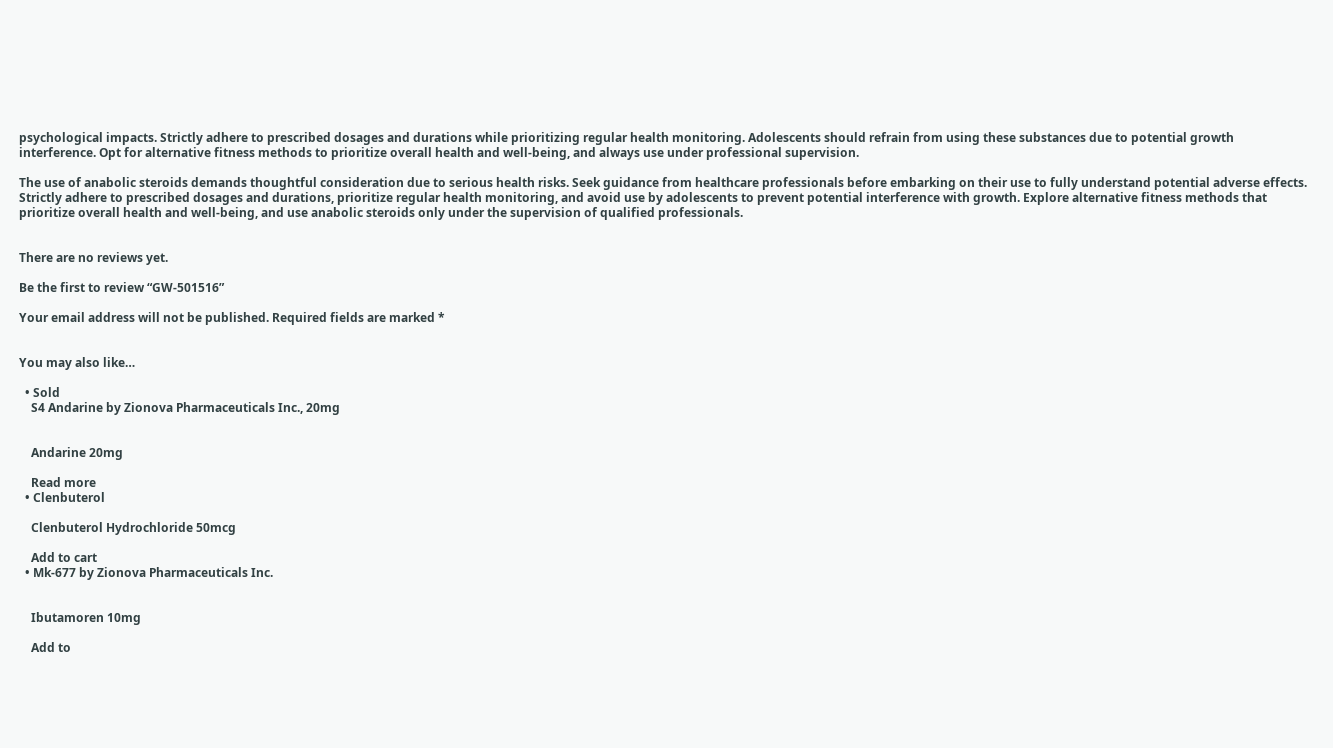psychological impacts. Strictly adhere to prescribed dosages and durations while prioritizing regular health monitoring. Adolescents should refrain from using these substances due to potential growth interference. Opt for alternative fitness methods to prioritize overall health and well-being, and always use under professional supervision.

The use of anabolic steroids demands thoughtful consideration due to serious health risks. Seek guidance from healthcare professionals before embarking on their use to fully understand potential adverse effects. Strictly adhere to prescribed dosages and durations, prioritize regular health monitoring, and avoid use by adolescents to prevent potential interference with growth. Explore alternative fitness methods that prioritize overall health and well-being, and use anabolic steroids only under the supervision of qualified professionals.


There are no reviews yet.

Be the first to review “GW-501516”

Your email address will not be published. Required fields are marked *


You may also like…

  • Sold
    S4 Andarine by Zionova Pharmaceuticals Inc., 20mg


    Andarine 20mg

    Read more
  • Clenbuterol

    Clenbuterol Hydrochloride 50mcg

    Add to cart
  • Mk-677 by Zionova Pharmaceuticals Inc.


    Ibutamoren 10mg

    Add to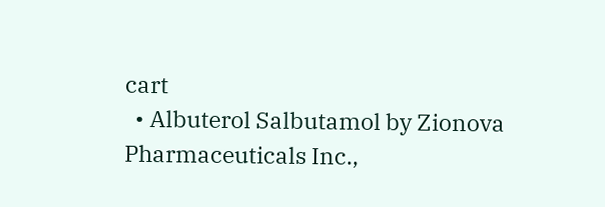cart
  • Albuterol Salbutamol by Zionova Pharmaceuticals Inc.,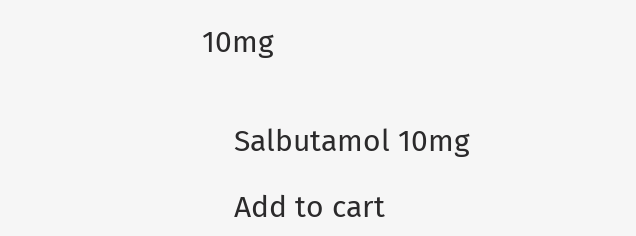10mg


    Salbutamol 10mg

    Add to cart